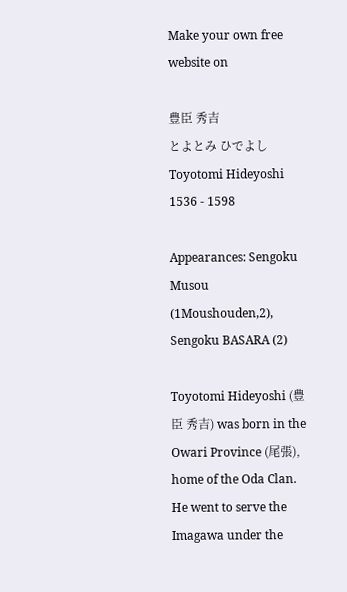Make your own free website on

豊臣 秀吉
とよとみ ひでよし
Toyotomi Hideyoshi
1536 - 1598

Appearances: Sengoku Musou (1Moushouden,2), Sengoku BASARA (2)

Toyotomi Hideyoshi (豊臣 秀吉) was born in the Owari Province (尾張), home of the Oda Clan. He went to serve the Imagawa under the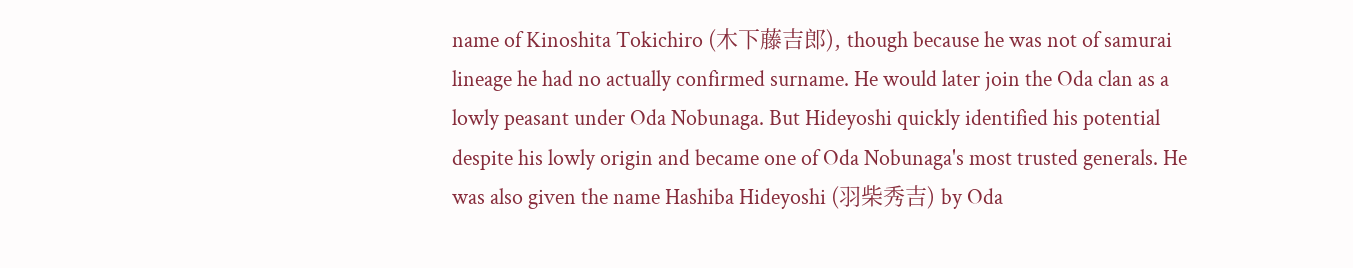name of Kinoshita Tokichiro (木下藤吉郎), though because he was not of samurai lineage he had no actually confirmed surname. He would later join the Oda clan as a lowly peasant under Oda Nobunaga. But Hideyoshi quickly identified his potential despite his lowly origin and became one of Oda Nobunaga's most trusted generals. He was also given the name Hashiba Hideyoshi (羽柴秀吉) by Oda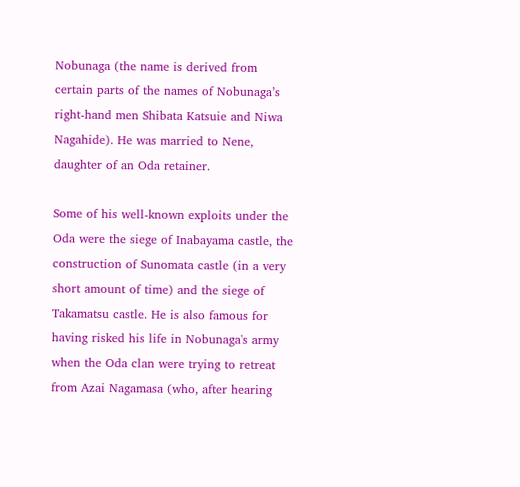Nobunaga (the name is derived from certain parts of the names of Nobunaga’s right-hand men Shibata Katsuie and Niwa Nagahide). He was married to Nene, daughter of an Oda retainer.

Some of his well-known exploits under the Oda were the siege of Inabayama castle, the construction of Sunomata castle (in a very short amount of time) and the siege of Takamatsu castle. He is also famous for having risked his life in Nobunaga's army when the Oda clan were trying to retreat from Azai Nagamasa (who, after hearing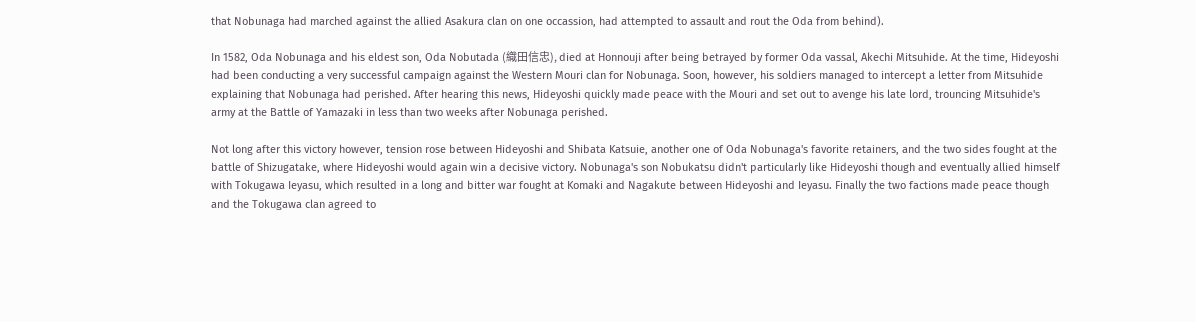that Nobunaga had marched against the allied Asakura clan on one occassion, had attempted to assault and rout the Oda from behind).

In 1582, Oda Nobunaga and his eldest son, Oda Nobutada (織田信忠), died at Honnouji after being betrayed by former Oda vassal, Akechi Mitsuhide. At the time, Hideyoshi had been conducting a very successful campaign against the Western Mouri clan for Nobunaga. Soon, however, his soldiers managed to intercept a letter from Mitsuhide explaining that Nobunaga had perished. After hearing this news, Hideyoshi quickly made peace with the Mouri and set out to avenge his late lord, trouncing Mitsuhide's army at the Battle of Yamazaki in less than two weeks after Nobunaga perished.

Not long after this victory however, tension rose between Hideyoshi and Shibata Katsuie, another one of Oda Nobunaga's favorite retainers, and the two sides fought at the battle of Shizugatake, where Hideyoshi would again win a decisive victory. Nobunaga's son Nobukatsu didn't particularly like Hideyoshi though and eventually allied himself with Tokugawa Ieyasu, which resulted in a long and bitter war fought at Komaki and Nagakute between Hideyoshi and Ieyasu. Finally the two factions made peace though and the Tokugawa clan agreed to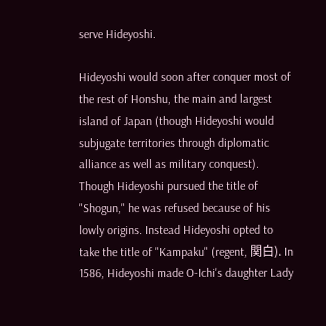serve Hideyoshi.

Hideyoshi would soon after conquer most of the rest of Honshu, the main and largest island of Japan (though Hideyoshi would subjugate territories through diplomatic alliance as well as military conquest). Though Hideyoshi pursued the title of "Shogun," he was refused because of his lowly origins. Instead Hideyoshi opted to take the title of "Kampaku" (regent, 関白). In 1586, Hideyoshi made O-Ichi's daughter Lady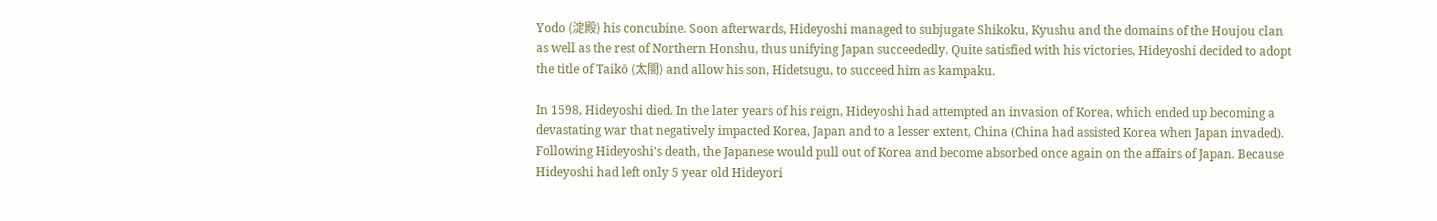Yodo (淀殿) his concubine. Soon afterwards, Hideyoshi managed to subjugate Shikoku, Kyushu and the domains of the Houjou clan as well as the rest of Northern Honshu, thus unifying Japan succeededly. Quite satisfied with his victories, Hideyoshi decided to adopt the title of Taikō (太閤) and allow his son, Hidetsugu, to succeed him as kampaku.

In 1598, Hideyoshi died. In the later years of his reign, Hideyoshi had attempted an invasion of Korea, which ended up becoming a devastating war that negatively impacted Korea, Japan and to a lesser extent, China (China had assisted Korea when Japan invaded). Following Hideyoshi's death, the Japanese would pull out of Korea and become absorbed once again on the affairs of Japan. Because Hideyoshi had left only 5 year old Hideyori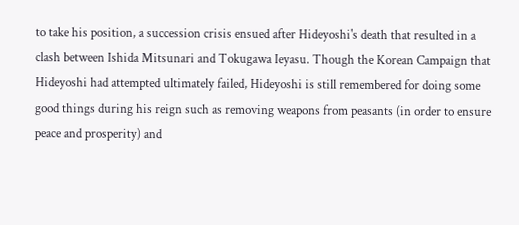to take his position, a succession crisis ensued after Hideyoshi's death that resulted in a clash between Ishida Mitsunari and Tokugawa Ieyasu. Though the Korean Campaign that Hideyoshi had attempted ultimately failed, Hideyoshi is still remembered for doing some good things during his reign such as removing weapons from peasants (in order to ensure peace and prosperity) and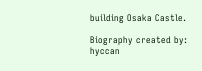building Osaka Castle.

Biography created by: hyccan